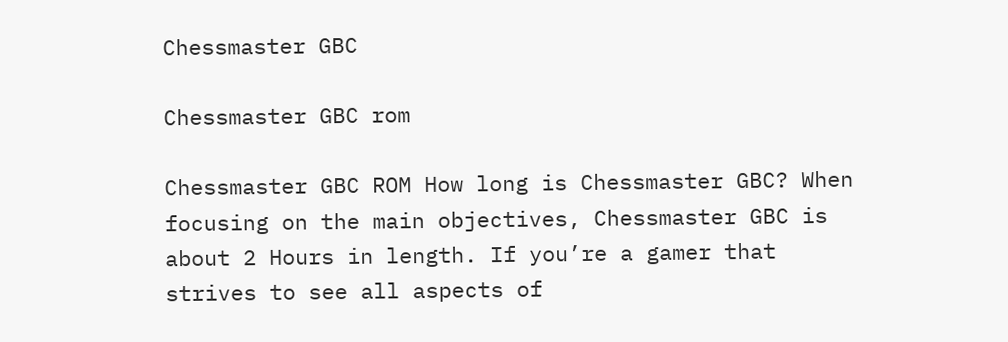Chessmaster GBC

Chessmaster GBC rom

Chessmaster GBC ROM How long is Chessmaster GBC? When focusing on the main objectives, Chessmaster GBC is about 2 Hours in length. If you’re a gamer that strives to see all aspects of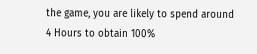the game, you are likely to spend around 4 Hours to obtain 100%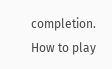completion. How to play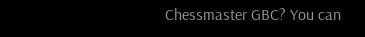Chessmaster GBC? You can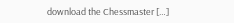download the Chessmaster […]